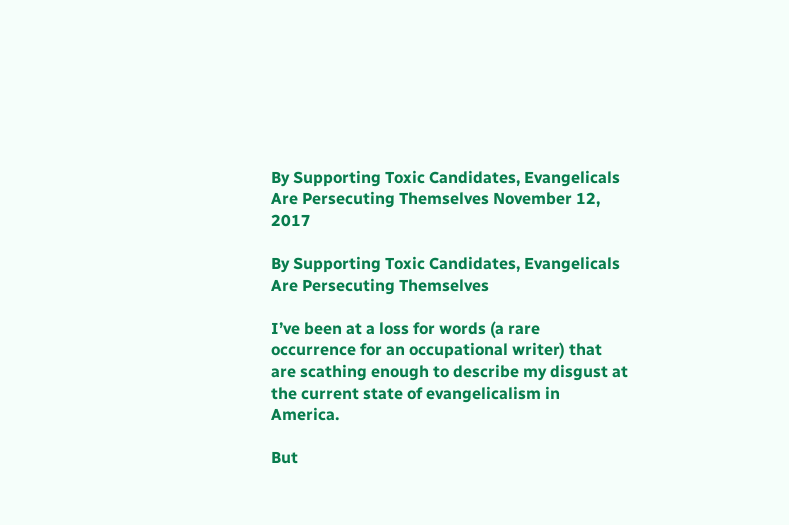By Supporting Toxic Candidates, Evangelicals Are Persecuting Themselves November 12, 2017

By Supporting Toxic Candidates, Evangelicals Are Persecuting Themselves

I’ve been at a loss for words (a rare occurrence for an occupational writer) that are scathing enough to describe my disgust at the current state of evangelicalism in America.

But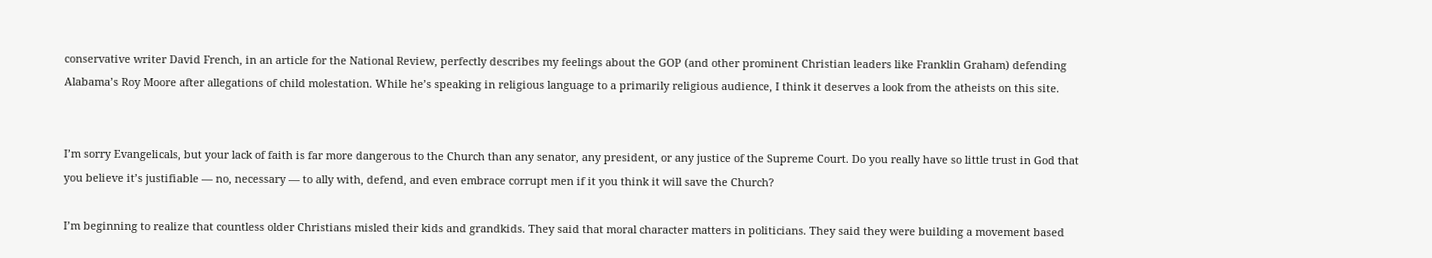conservative writer David French, in an article for the National Review, perfectly describes my feelings about the GOP (and other prominent Christian leaders like Franklin Graham) defending Alabama’s Roy Moore after allegations of child molestation. While he’s speaking in religious language to a primarily religious audience, I think it deserves a look from the atheists on this site.


I’m sorry Evangelicals, but your lack of faith is far more dangerous to the Church than any senator, any president, or any justice of the Supreme Court. Do you really have so little trust in God that you believe it’s justifiable — no, necessary — to ally with, defend, and even embrace corrupt men if it you think it will save the Church?

I’m beginning to realize that countless older Christians misled their kids and grandkids. They said that moral character matters in politicians. They said they were building a movement based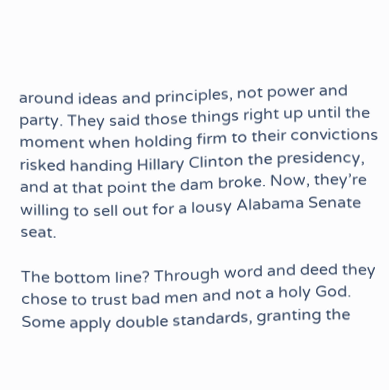around ideas and principles, not power and party. They said those things right up until the moment when holding firm to their convictions risked handing Hillary Clinton the presidency, and at that point the dam broke. Now, they’re willing to sell out for a lousy Alabama Senate seat.

The bottom line? Through word and deed they chose to trust bad men and not a holy God. Some apply double standards, granting the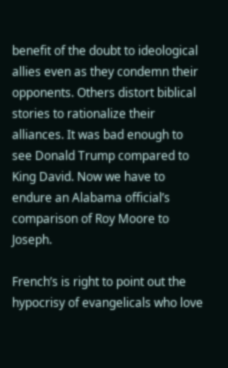benefit of the doubt to ideological allies even as they condemn their opponents. Others distort biblical stories to rationalize their alliances. It was bad enough to see Donald Trump compared to King David. Now we have to endure an Alabama official’s comparison of Roy Moore to Joseph.

French’s is right to point out the hypocrisy of evangelicals who love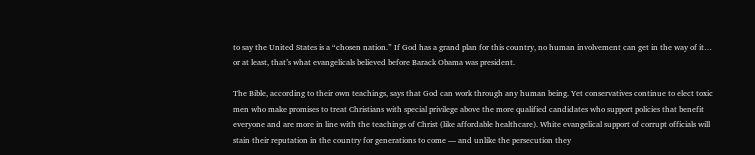to say the United States is a “chosen nation.” If God has a grand plan for this country, no human involvement can get in the way of it… or at least, that’s what evangelicals believed before Barack Obama was president.

The Bible, according to their own teachings, says that God can work through any human being. Yet conservatives continue to elect toxic men who make promises to treat Christians with special privilege above the more qualified candidates who support policies that benefit everyone and are more in line with the teachings of Christ (like affordable healthcare). White evangelical support of corrupt officials will stain their reputation in the country for generations to come — and unlike the persecution they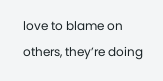love to blame on others, they’re doing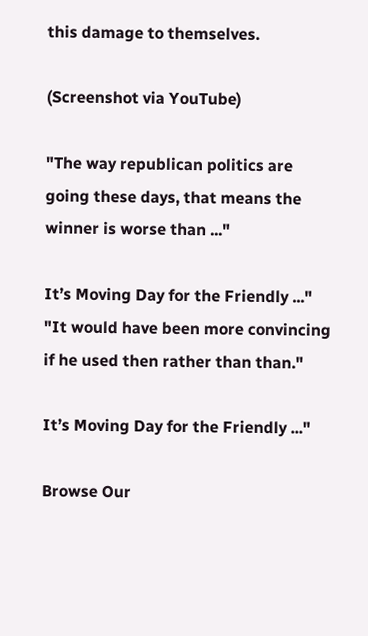this damage to themselves.

(Screenshot via YouTube)

"The way republican politics are going these days, that means the winner is worse than ..."

It’s Moving Day for the Friendly ..."
"It would have been more convincing if he used then rather than than."

It’s Moving Day for the Friendly ..."

Browse Our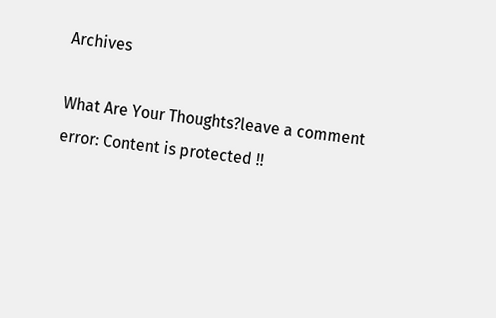Archives

What Are Your Thoughts?leave a comment
error: Content is protected !!